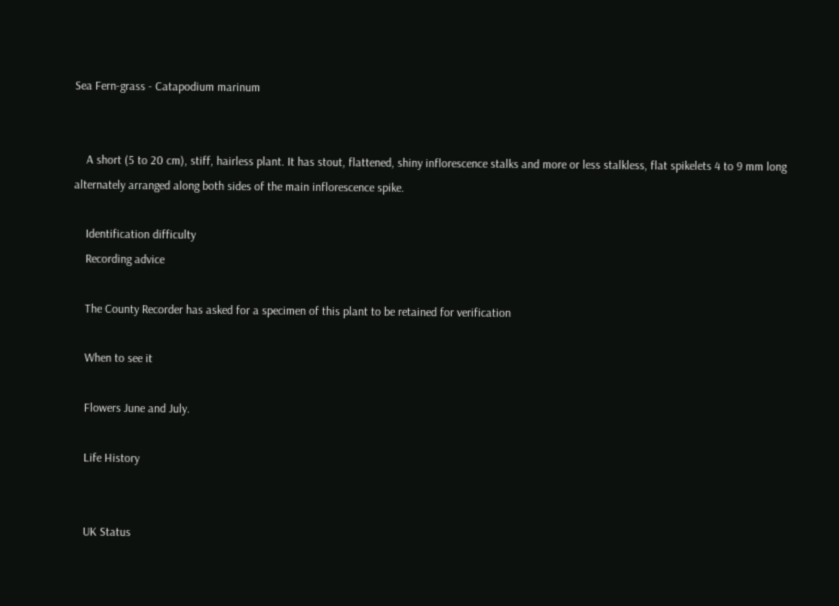Sea Fern-grass - Catapodium marinum


    A short (5 to 20 cm), stiff, hairless plant. It has stout, flattened, shiny inflorescence stalks and more or less stalkless, flat spikelets 4 to 9 mm long alternately arranged along both sides of the main inflorescence spike.

    Identification difficulty
    Recording advice

    The County Recorder has asked for a specimen of this plant to be retained for verification

    When to see it

    Flowers June and July.

    Life History


    UK Status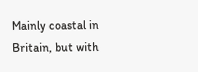Mainly coastal in Britain, but with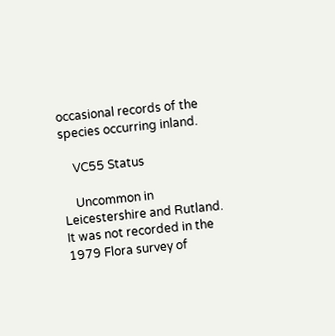occasional records of the species occurring inland.

    VC55 Status

    Uncommon in Leicestershire and Rutland. It was not recorded in the 1979 Flora survey of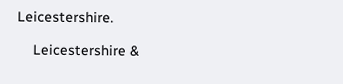Leicestershire.

    Leicestershire &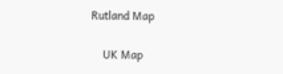Rutland Map

    UK Map